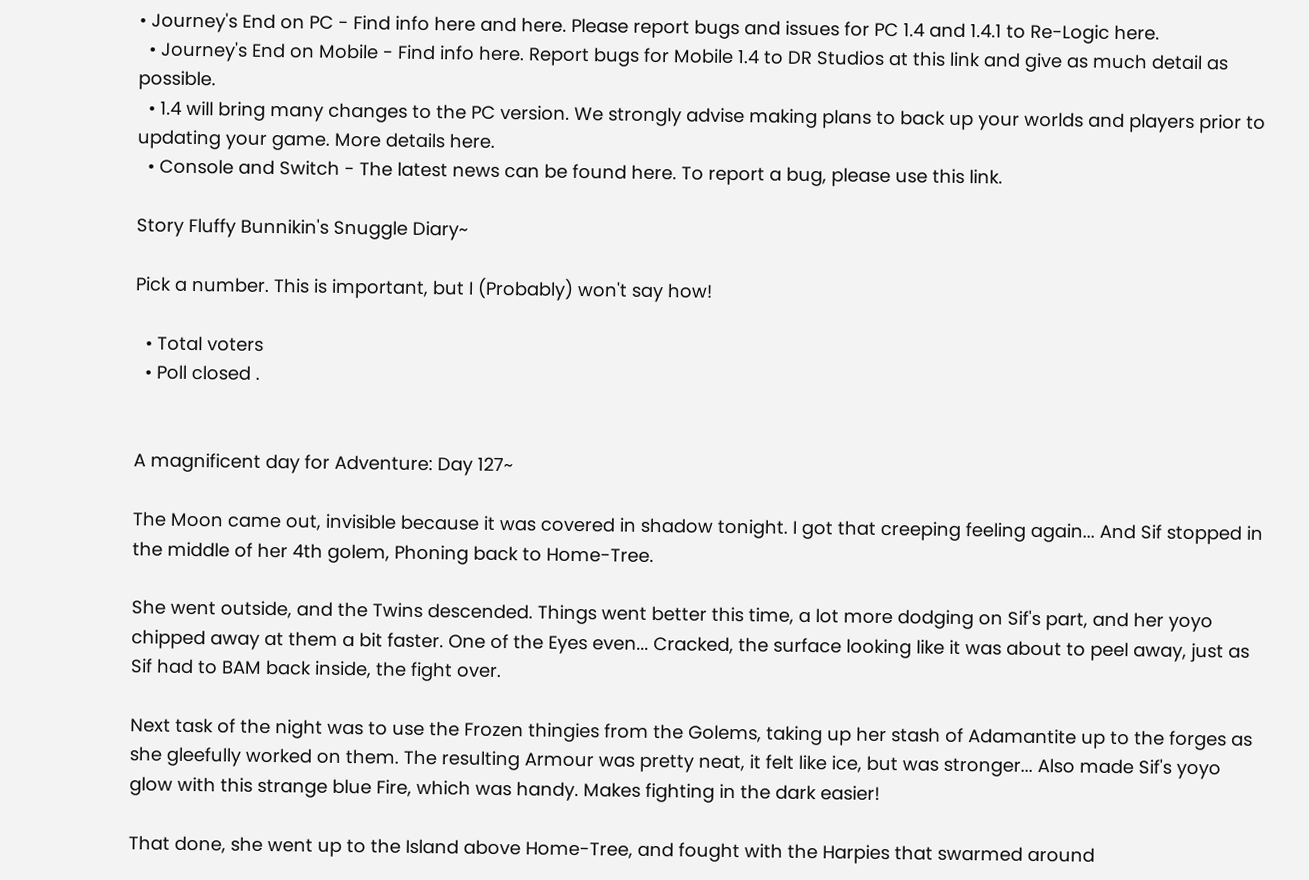• Journey's End on PC - Find info here and here. Please report bugs and issues for PC 1.4 and 1.4.1 to Re-Logic here.
  • Journey's End on Mobile - Find info here. Report bugs for Mobile 1.4 to DR Studios at this link and give as much detail as possible.
  • 1.4 will bring many changes to the PC version. We strongly advise making plans to back up your worlds and players prior to updating your game. More details here.
  • Console and Switch - The latest news can be found here. To report a bug, please use this link.

Story Fluffy Bunnikin's Snuggle Diary~

Pick a number. This is important, but I (Probably) won't say how!

  • Total voters
  • Poll closed .


A magnificent day for Adventure: Day 127~

The Moon came out, invisible because it was covered in shadow tonight. I got that creeping feeling again... And Sif stopped in the middle of her 4th golem, Phoning back to Home-Tree.

She went outside, and the Twins descended. Things went better this time, a lot more dodging on Sif's part, and her yoyo chipped away at them a bit faster. One of the Eyes even... Cracked, the surface looking like it was about to peel away, just as Sif had to BAM back inside, the fight over.

Next task of the night was to use the Frozen thingies from the Golems, taking up her stash of Adamantite up to the forges as she gleefully worked on them. The resulting Armour was pretty neat, it felt like ice, but was stronger... Also made Sif's yoyo glow with this strange blue Fire, which was handy. Makes fighting in the dark easier!

That done, she went up to the Island above Home-Tree, and fought with the Harpies that swarmed around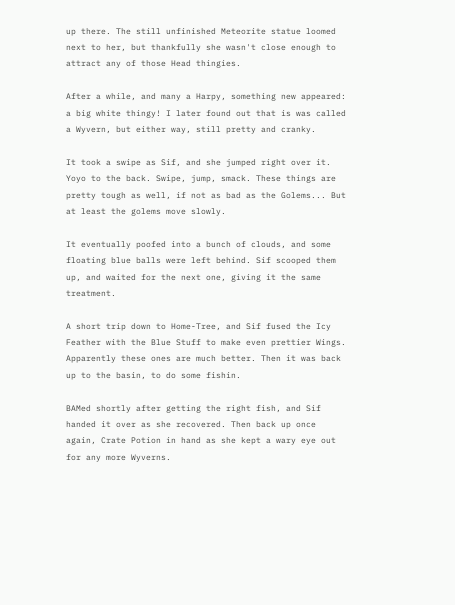up there. The still unfinished Meteorite statue loomed next to her, but thankfully she wasn't close enough to attract any of those Head thingies.

After a while, and many a Harpy, something new appeared: a big white thingy! I later found out that is was called a Wyvern, but either way, still pretty and cranky.

It took a swipe as Sif, and she jumped right over it. Yoyo to the back. Swipe, jump, smack. These things are pretty tough as well, if not as bad as the Golems... But at least the golems move slowly.

It eventually poofed into a bunch of clouds, and some floating blue balls were left behind. Sif scooped them up, and waited for the next one, giving it the same treatment.

A short trip down to Home-Tree, and Sif fused the Icy Feather with the Blue Stuff to make even prettier Wings. Apparently these ones are much better. Then it was back up to the basin, to do some fishin.

BAMed shortly after getting the right fish, and Sif handed it over as she recovered. Then back up once again, Crate Potion in hand as she kept a wary eye out for any more Wyverns.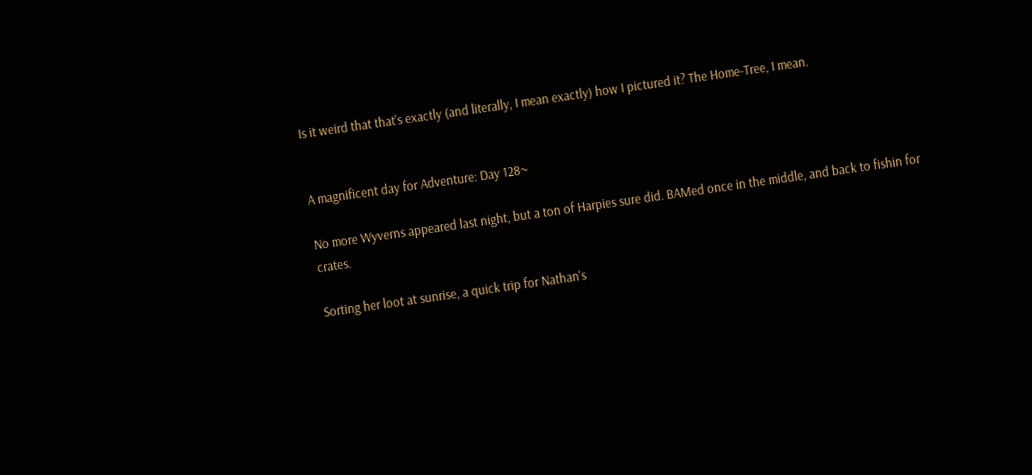Is it weird that that's exactly (and literally, I mean exactly) how I pictured it? The Home-Tree, I mean.


A magnificent day for Adventure: Day 128~

No more Wyverns appeared last night, but a ton of Harpies sure did. BAMed once in the middle, and back to fishin for crates.

Sorting her loot at sunrise, a quick trip for Nathan's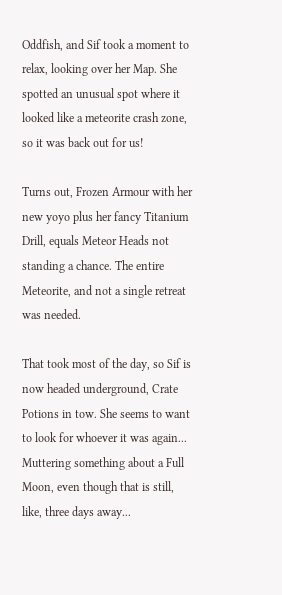Oddfish, and Sif took a moment to relax, looking over her Map. She spotted an unusual spot where it looked like a meteorite crash zone, so it was back out for us!

Turns out, Frozen Armour with her new yoyo plus her fancy Titanium Drill, equals Meteor Heads not standing a chance. The entire Meteorite, and not a single retreat was needed.

That took most of the day, so Sif is now headed underground, Crate Potions in tow. She seems to want to look for whoever it was again... Muttering something about a Full Moon, even though that is still, like, three days away...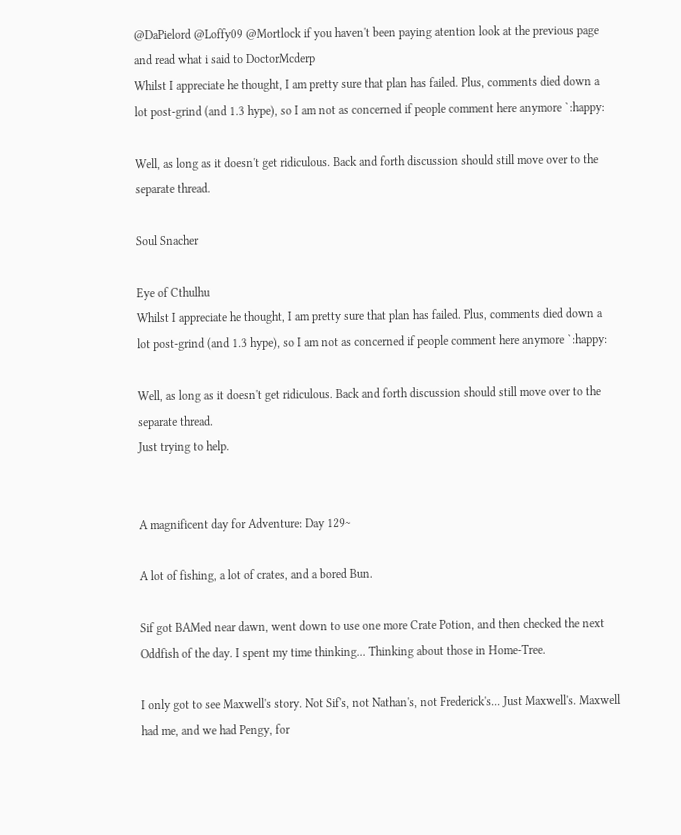@DaPielord @Loffy09 @Mortlock if you haven't been paying atention look at the previous page and read what i said to DoctorMcderp
Whilst I appreciate he thought, I am pretty sure that plan has failed. Plus, comments died down a lot post-grind (and 1.3 hype), so I am not as concerned if people comment here anymore `:happy:

Well, as long as it doesn't get ridiculous. Back and forth discussion should still move over to the separate thread.

Soul Snacher

Eye of Cthulhu
Whilst I appreciate he thought, I am pretty sure that plan has failed. Plus, comments died down a lot post-grind (and 1.3 hype), so I am not as concerned if people comment here anymore `:happy:

Well, as long as it doesn't get ridiculous. Back and forth discussion should still move over to the separate thread.
Just trying to help.


A magnificent day for Adventure: Day 129~

A lot of fishing, a lot of crates, and a bored Bun.

Sif got BAMed near dawn, went down to use one more Crate Potion, and then checked the next Oddfish of the day. I spent my time thinking... Thinking about those in Home-Tree.

I only got to see Maxwell's story. Not Sif's, not Nathan's, not Frederick's... Just Maxwell's. Maxwell had me, and we had Pengy, for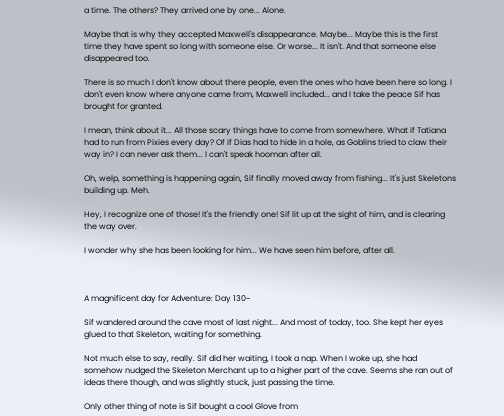a time. The others? They arrived one by one... Alone.

Maybe that is why they accepted Maxwell's disappearance. Maybe... Maybe this is the first time they have spent so long with someone else. Or worse... It isn't. And that someone else disappeared too.

There is so much I don't know about there people, even the ones who have been here so long. I don't even know where anyone came from, Maxwell included... and I take the peace Sif has brought for granted.

I mean, think about it... All those scary things have to come from somewhere. What if Tatiana had to run from Pixies every day? Of if Dias had to hide in a hole, as Goblins tried to claw their way in? I can never ask them... I can't speak hooman after all.

Oh, welp, something is happening again, Sif finally moved away from fishing... It's just Skeletons building up. Meh.

Hey, I recognize one of those! It's the friendly one! Sif lit up at the sight of him, and is clearing the way over.

I wonder why she has been looking for him... We have seen him before, after all.



A magnificent day for Adventure: Day 130~

Sif wandered around the cave most of last night... And most of today, too. She kept her eyes glued to that Skeleton, waiting for something.

Not much else to say, really. Sif did her waiting, I took a nap. When I woke up, she had somehow nudged the Skeleton Merchant up to a higher part of the cave. Seems she ran out of ideas there though, and was slightly stuck, just passing the time.

Only other thing of note is Sif bought a cool Glove from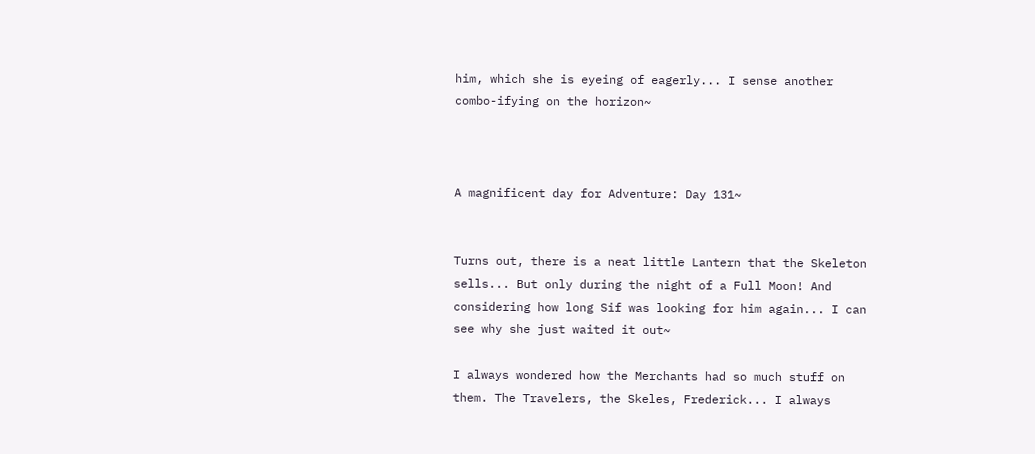him, which she is eyeing of eagerly... I sense another combo-ifying on the horizon~



A magnificent day for Adventure: Day 131~


Turns out, there is a neat little Lantern that the Skeleton sells... But only during the night of a Full Moon! And considering how long Sif was looking for him again... I can see why she just waited it out~

I always wondered how the Merchants had so much stuff on them. The Travelers, the Skeles, Frederick... I always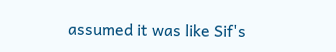assumed it was like Sif's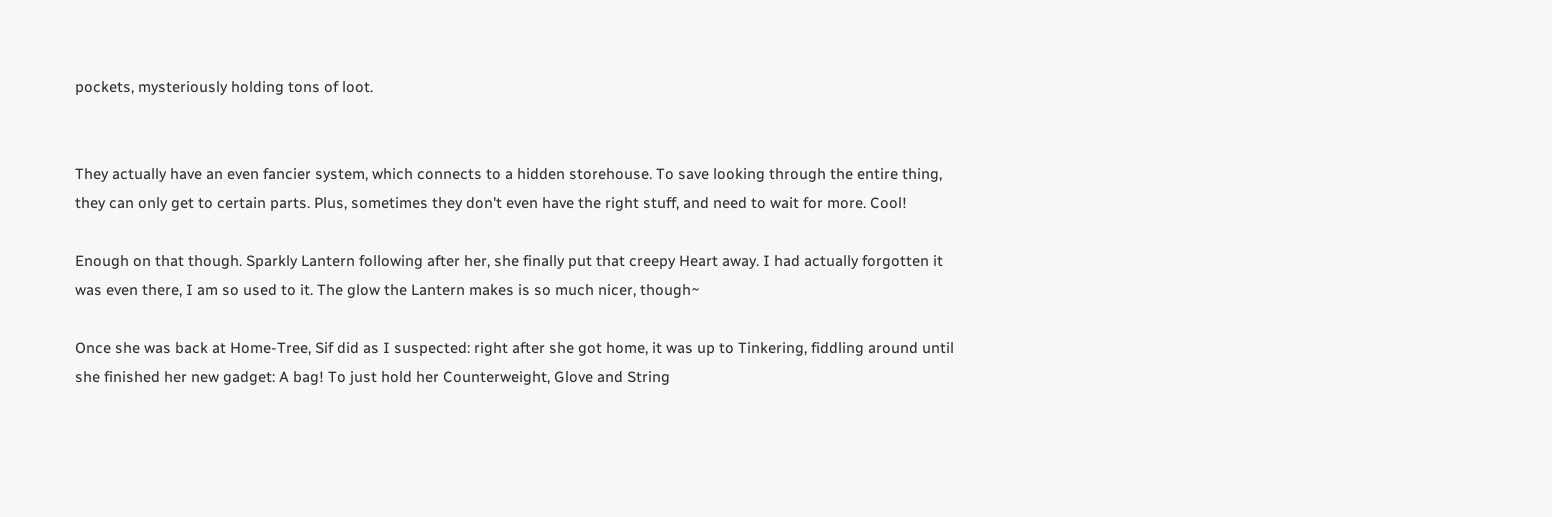pockets, mysteriously holding tons of loot.


They actually have an even fancier system, which connects to a hidden storehouse. To save looking through the entire thing, they can only get to certain parts. Plus, sometimes they don't even have the right stuff, and need to wait for more. Cool!

Enough on that though. Sparkly Lantern following after her, she finally put that creepy Heart away. I had actually forgotten it was even there, I am so used to it. The glow the Lantern makes is so much nicer, though~

Once she was back at Home-Tree, Sif did as I suspected: right after she got home, it was up to Tinkering, fiddling around until she finished her new gadget: A bag! To just hold her Counterweight, Glove and String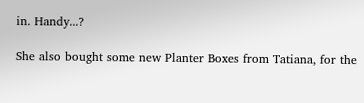in. Handy...?

She also bought some new Planter Boxes from Tatiana, for the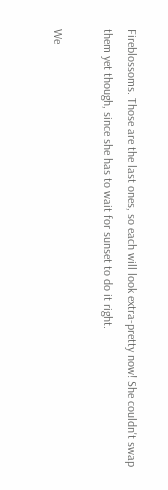Fireblossoms. Those are the last ones, so each will look extra-pretty now! She couldn't swap them yet though, since she has to wait for sunset to do it right.

We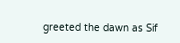greeted the dawn as Sif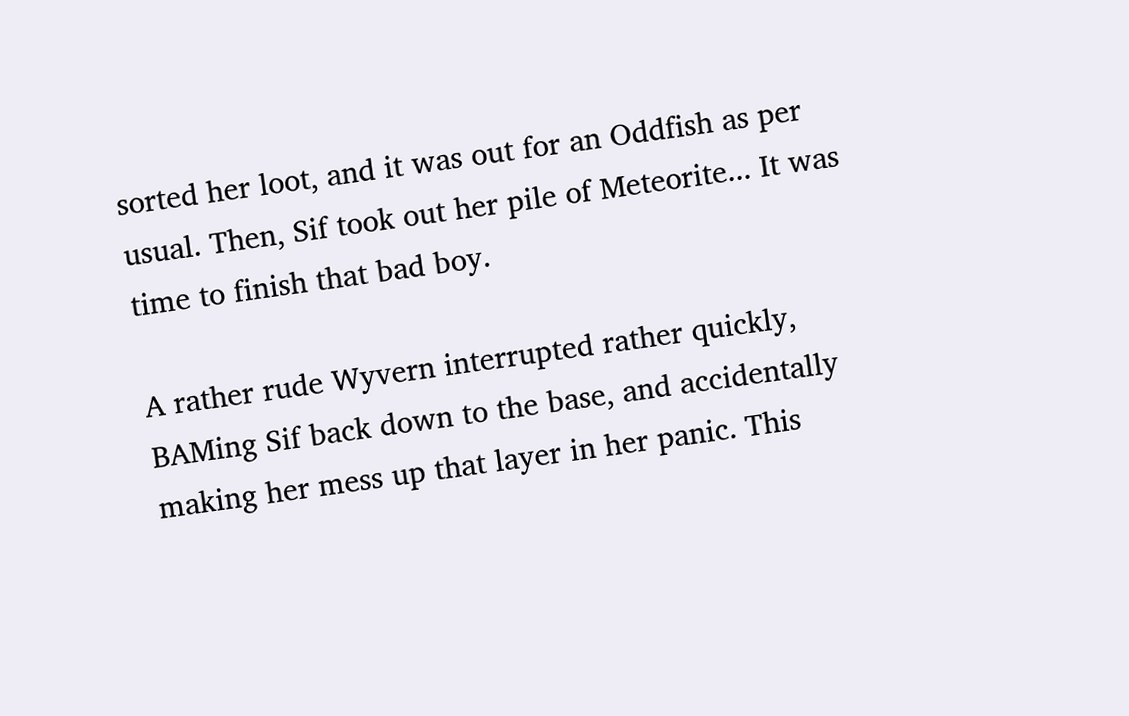sorted her loot, and it was out for an Oddfish as per usual. Then, Sif took out her pile of Meteorite... It was time to finish that bad boy.

A rather rude Wyvern interrupted rather quickly, BAMing Sif back down to the base, and accidentally making her mess up that layer in her panic. This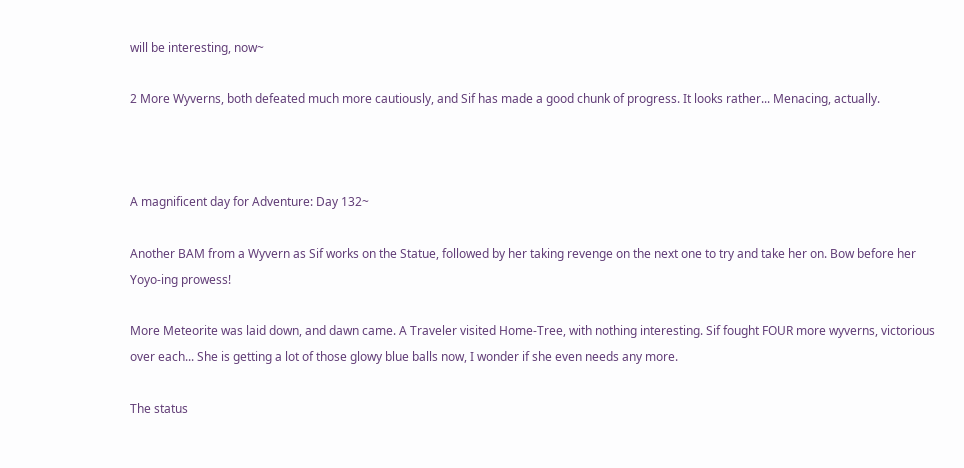will be interesting, now~

2 More Wyverns, both defeated much more cautiously, and Sif has made a good chunk of progress. It looks rather... Menacing, actually.



A magnificent day for Adventure: Day 132~

Another BAM from a Wyvern as Sif works on the Statue, followed by her taking revenge on the next one to try and take her on. Bow before her Yoyo-ing prowess!

More Meteorite was laid down, and dawn came. A Traveler visited Home-Tree, with nothing interesting. Sif fought FOUR more wyverns, victorious over each... She is getting a lot of those glowy blue balls now, I wonder if she even needs any more.

The status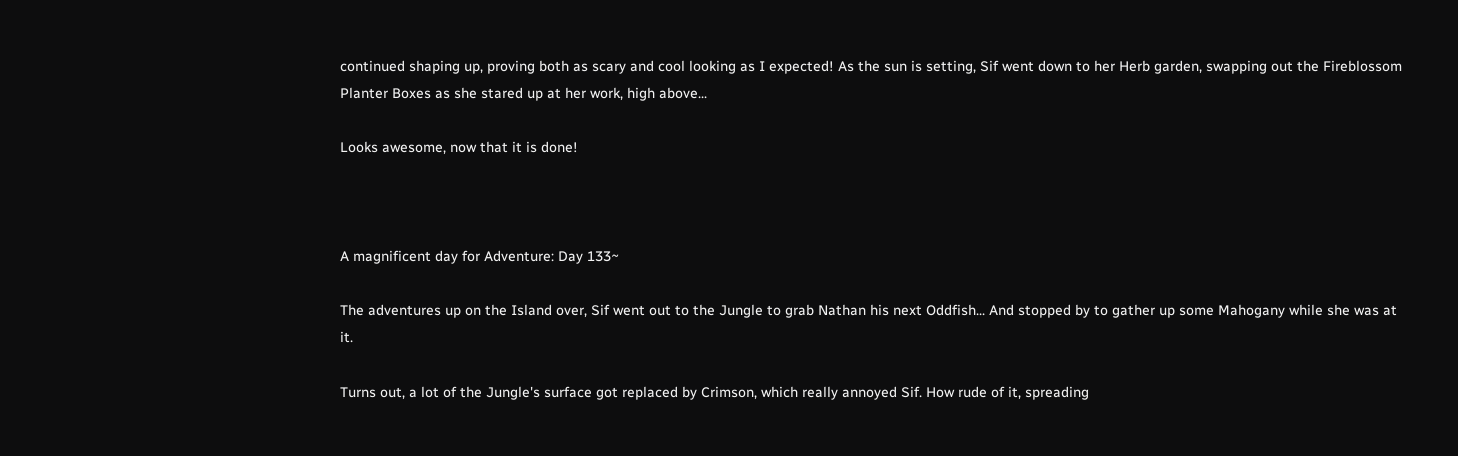continued shaping up, proving both as scary and cool looking as I expected! As the sun is setting, Sif went down to her Herb garden, swapping out the Fireblossom Planter Boxes as she stared up at her work, high above...

Looks awesome, now that it is done!



A magnificent day for Adventure: Day 133~

The adventures up on the Island over, Sif went out to the Jungle to grab Nathan his next Oddfish... And stopped by to gather up some Mahogany while she was at it.

Turns out, a lot of the Jungle's surface got replaced by Crimson, which really annoyed Sif. How rude of it, spreading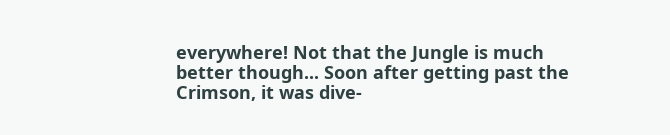everywhere! Not that the Jungle is much better though... Soon after getting past the Crimson, it was dive-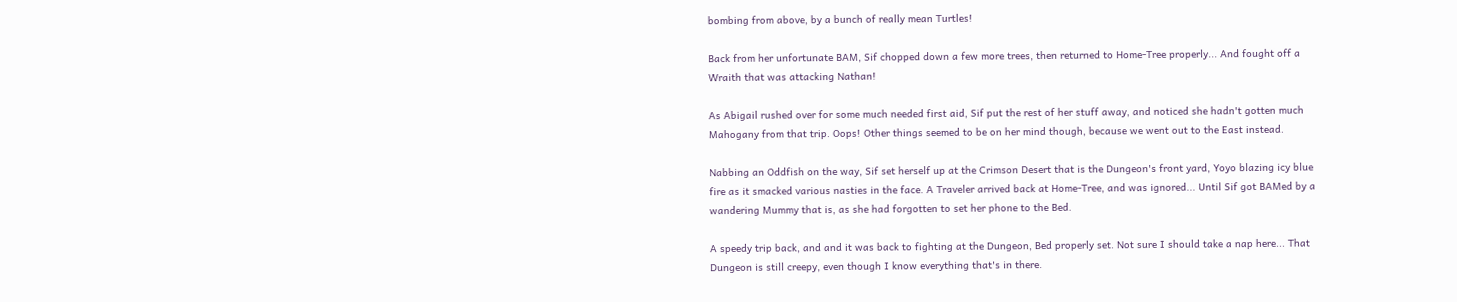bombing from above, by a bunch of really mean Turtles!

Back from her unfortunate BAM, Sif chopped down a few more trees, then returned to Home-Tree properly... And fought off a Wraith that was attacking Nathan!

As Abigail rushed over for some much needed first aid, Sif put the rest of her stuff away, and noticed she hadn't gotten much Mahogany from that trip. Oops! Other things seemed to be on her mind though, because we went out to the East instead.

Nabbing an Oddfish on the way, Sif set herself up at the Crimson Desert that is the Dungeon's front yard, Yoyo blazing icy blue fire as it smacked various nasties in the face. A Traveler arrived back at Home-Tree, and was ignored... Until Sif got BAMed by a wandering Mummy that is, as she had forgotten to set her phone to the Bed.

A speedy trip back, and and it was back to fighting at the Dungeon, Bed properly set. Not sure I should take a nap here... That Dungeon is still creepy, even though I know everything that's in there.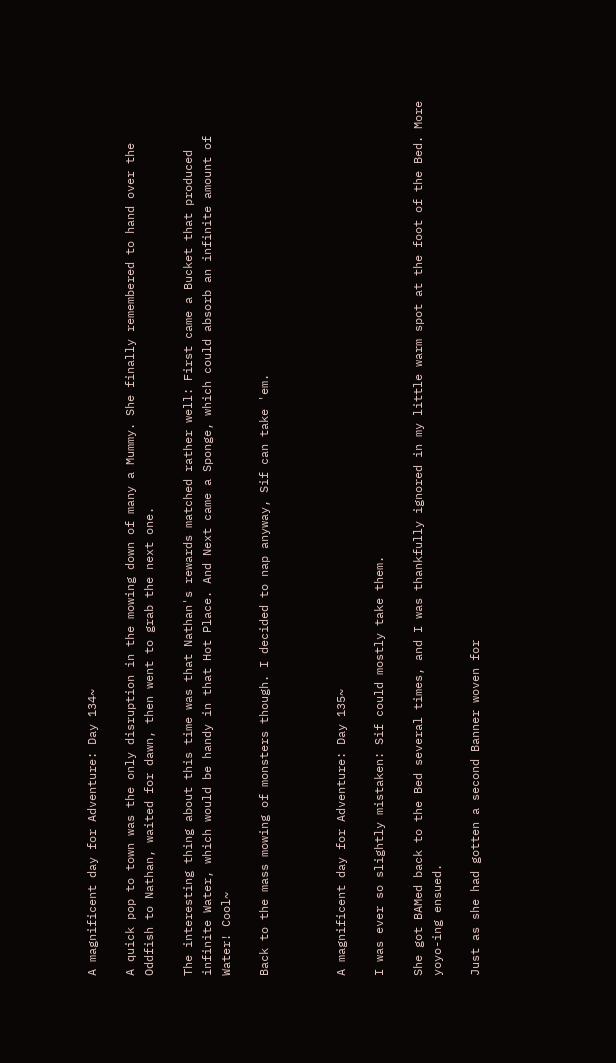A magnificent day for Adventure: Day 134~

A quick pop to town was the only disruption in the mowing down of many a Mummy. She finally remembered to hand over the Oddfish to Nathan, waited for dawn, then went to grab the next one.

The interesting thing about this time was that Nathan's rewards matched rather well: First came a Bucket that produced infinite Water, which would be handy in that Hot Place. And Next came a Sponge, which could absorb an infinite amount of Water! Cool~

Back to the mass mowing of monsters though. I decided to nap anyway, Sif can take 'em.



A magnificent day for Adventure: Day 135~

I was ever so slightly mistaken: Sif could mostly take them.

She got BAMed back to the Bed several times, and I was thankfully ignored in my little warm spot at the foot of the Bed. More yoyo-ing ensued.

Just as she had gotten a second Banner woven for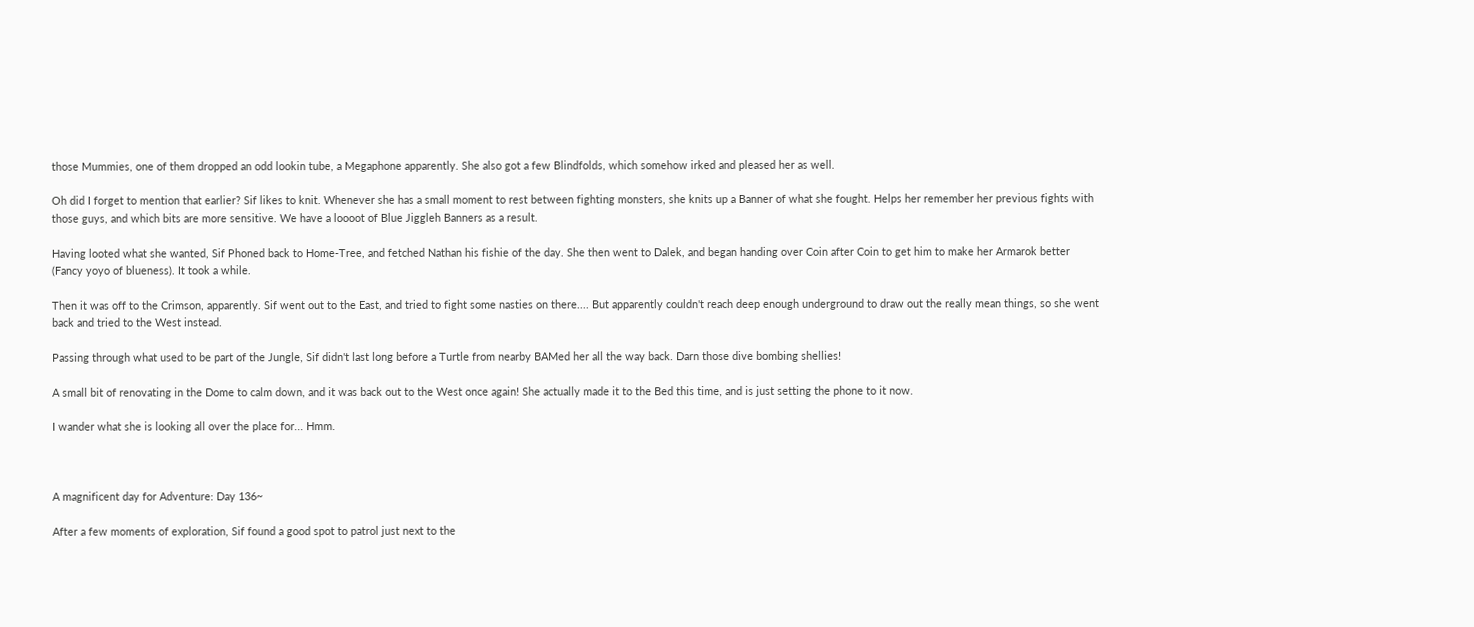those Mummies, one of them dropped an odd lookin tube, a Megaphone apparently. She also got a few Blindfolds, which somehow irked and pleased her as well.

Oh did I forget to mention that earlier? Sif likes to knit. Whenever she has a small moment to rest between fighting monsters, she knits up a Banner of what she fought. Helps her remember her previous fights with those guys, and which bits are more sensitive. We have a loooot of Blue Jiggleh Banners as a result.

Having looted what she wanted, Sif Phoned back to Home-Tree, and fetched Nathan his fishie of the day. She then went to Dalek, and began handing over Coin after Coin to get him to make her Armarok better (Fancy yoyo of blueness). It took a while.

Then it was off to the Crimson, apparently. Sif went out to the East, and tried to fight some nasties on there.... But apparently couldn't reach deep enough underground to draw out the really mean things, so she went back and tried to the West instead.

Passing through what used to be part of the Jungle, Sif didn't last long before a Turtle from nearby BAMed her all the way back. Darn those dive bombing shellies!

A small bit of renovating in the Dome to calm down, and it was back out to the West once again! She actually made it to the Bed this time, and is just setting the phone to it now.

I wander what she is looking all over the place for... Hmm.



A magnificent day for Adventure: Day 136~

After a few moments of exploration, Sif found a good spot to patrol just next to the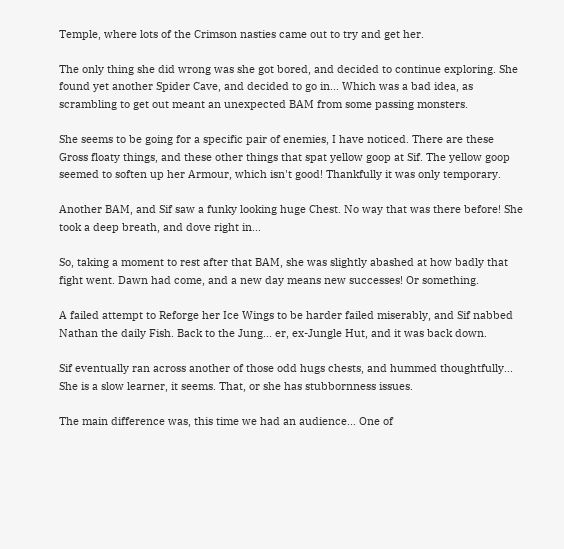Temple, where lots of the Crimson nasties came out to try and get her.

The only thing she did wrong was she got bored, and decided to continue exploring. She found yet another Spider Cave, and decided to go in... Which was a bad idea, as scrambling to get out meant an unexpected BAM from some passing monsters.

She seems to be going for a specific pair of enemies, I have noticed. There are these Gross floaty things, and these other things that spat yellow goop at Sif. The yellow goop seemed to soften up her Armour, which isn't good! Thankfully it was only temporary.

Another BAM, and Sif saw a funky looking huge Chest. No way that was there before! She took a deep breath, and dove right in...

So, taking a moment to rest after that BAM, she was slightly abashed at how badly that fight went. Dawn had come, and a new day means new successes! Or something.

A failed attempt to Reforge her Ice Wings to be harder failed miserably, and Sif nabbed Nathan the daily Fish. Back to the Jung... er, ex-Jungle Hut, and it was back down.

Sif eventually ran across another of those odd hugs chests, and hummed thoughtfully... She is a slow learner, it seems. That, or she has stubbornness issues.

The main difference was, this time we had an audience... One of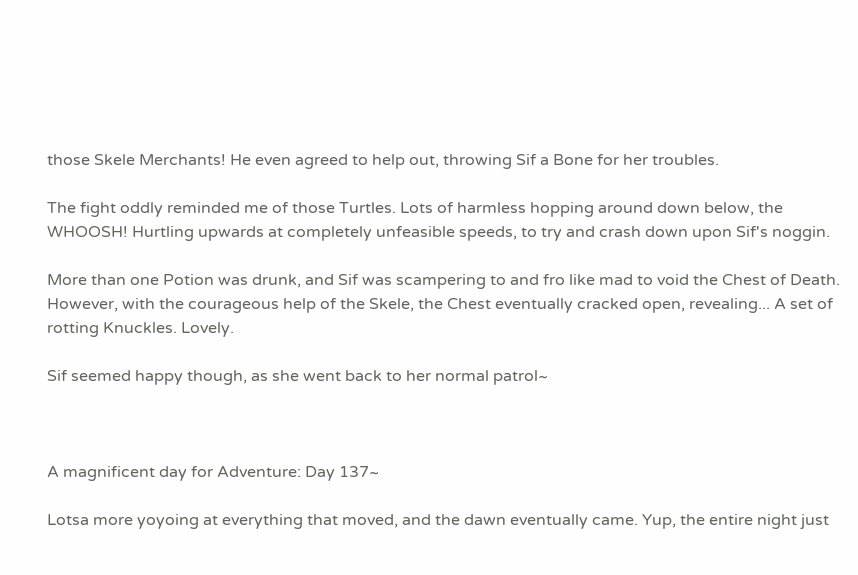those Skele Merchants! He even agreed to help out, throwing Sif a Bone for her troubles.

The fight oddly reminded me of those Turtles. Lots of harmless hopping around down below, the WHOOSH! Hurtling upwards at completely unfeasible speeds, to try and crash down upon Sif's noggin.

More than one Potion was drunk, and Sif was scampering to and fro like mad to void the Chest of Death. However, with the courageous help of the Skele, the Chest eventually cracked open, revealing... A set of rotting Knuckles. Lovely.

Sif seemed happy though, as she went back to her normal patrol~



A magnificent day for Adventure: Day 137~

Lotsa more yoyoing at everything that moved, and the dawn eventually came. Yup, the entire night just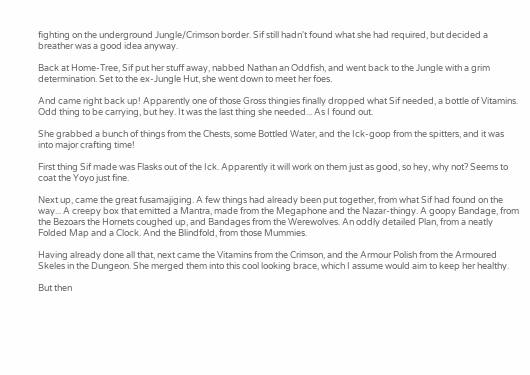fighting on the underground Jungle/Crimson border. Sif still hadn't found what she had required, but decided a breather was a good idea anyway.

Back at Home-Tree, Sif put her stuff away, nabbed Nathan an Oddfish, and went back to the Jungle with a grim determination. Set to the ex-Jungle Hut, she went down to meet her foes.

And came right back up! Apparently one of those Gross thingies finally dropped what Sif needed, a bottle of Vitamins. Odd thing to be carrying, but hey. It was the last thing she needed... As I found out.

She grabbed a bunch of things from the Chests, some Bottled Water, and the Ick-goop from the spitters, and it was into major crafting time!

First thing Sif made was Flasks out of the Ick. Apparently it will work on them just as good, so hey, why not? Seems to coat the Yoyo just fine.

Next up, came the great fusamajiging. A few things had already been put together, from what Sif had found on the way... A creepy box that emitted a Mantra, made from the Megaphone and the Nazar-thingy. A goopy Bandage, from the Bezoars the Hornets coughed up, and Bandages from the Werewolves. An oddly detailed Plan, from a neatly Folded Map and a Clock. And the Blindfold, from those Mummies.

Having already done all that, next came the Vitamins from the Crimson, and the Armour Polish from the Armoured Skeles in the Dungeon. She merged them into this cool looking brace, which I assume would aim to keep her healthy.

But then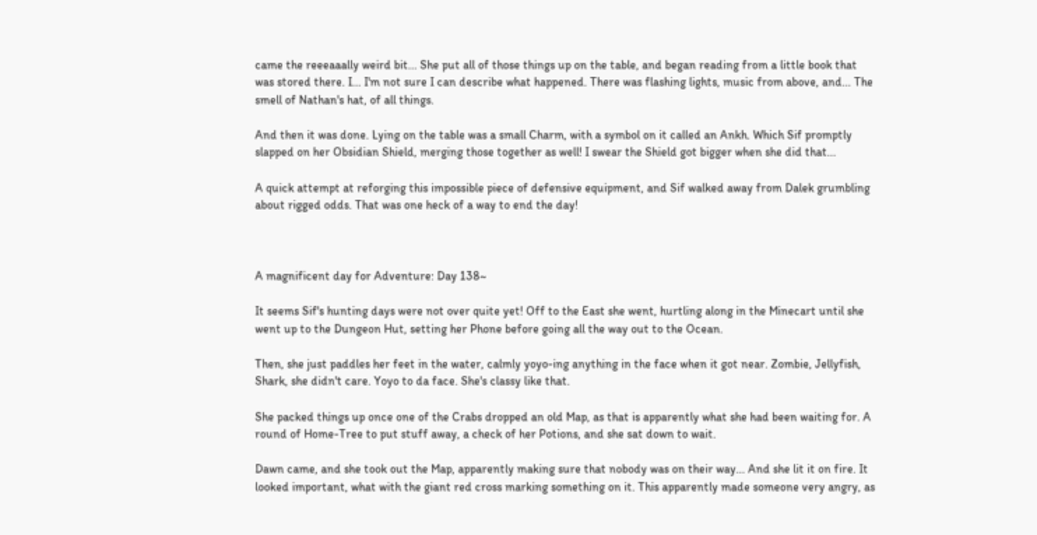came the reeeaaally weird bit... She put all of those things up on the table, and began reading from a little book that was stored there. I... I'm not sure I can describe what happened. There was flashing lights, music from above, and... The smell of Nathan's hat, of all things.

And then it was done. Lying on the table was a small Charm, with a symbol on it called an Ankh. Which Sif promptly slapped on her Obsidian Shield, merging those together as well! I swear the Shield got bigger when she did that...

A quick attempt at reforging this impossible piece of defensive equipment, and Sif walked away from Dalek grumbling about rigged odds. That was one heck of a way to end the day!



A magnificent day for Adventure: Day 138~

It seems Sif's hunting days were not over quite yet! Off to the East she went, hurtling along in the Minecart until she went up to the Dungeon Hut, setting her Phone before going all the way out to the Ocean.

Then, she just paddles her feet in the water, calmly yoyo-ing anything in the face when it got near. Zombie, Jellyfish, Shark, she didn't care. Yoyo to da face. She's classy like that.

She packed things up once one of the Crabs dropped an old Map, as that is apparently what she had been waiting for. A round of Home-Tree to put stuff away, a check of her Potions, and she sat down to wait.

Dawn came, and she took out the Map, apparently making sure that nobody was on their way... And she lit it on fire. It looked important, what with the giant red cross marking something on it. This apparently made someone very angry, as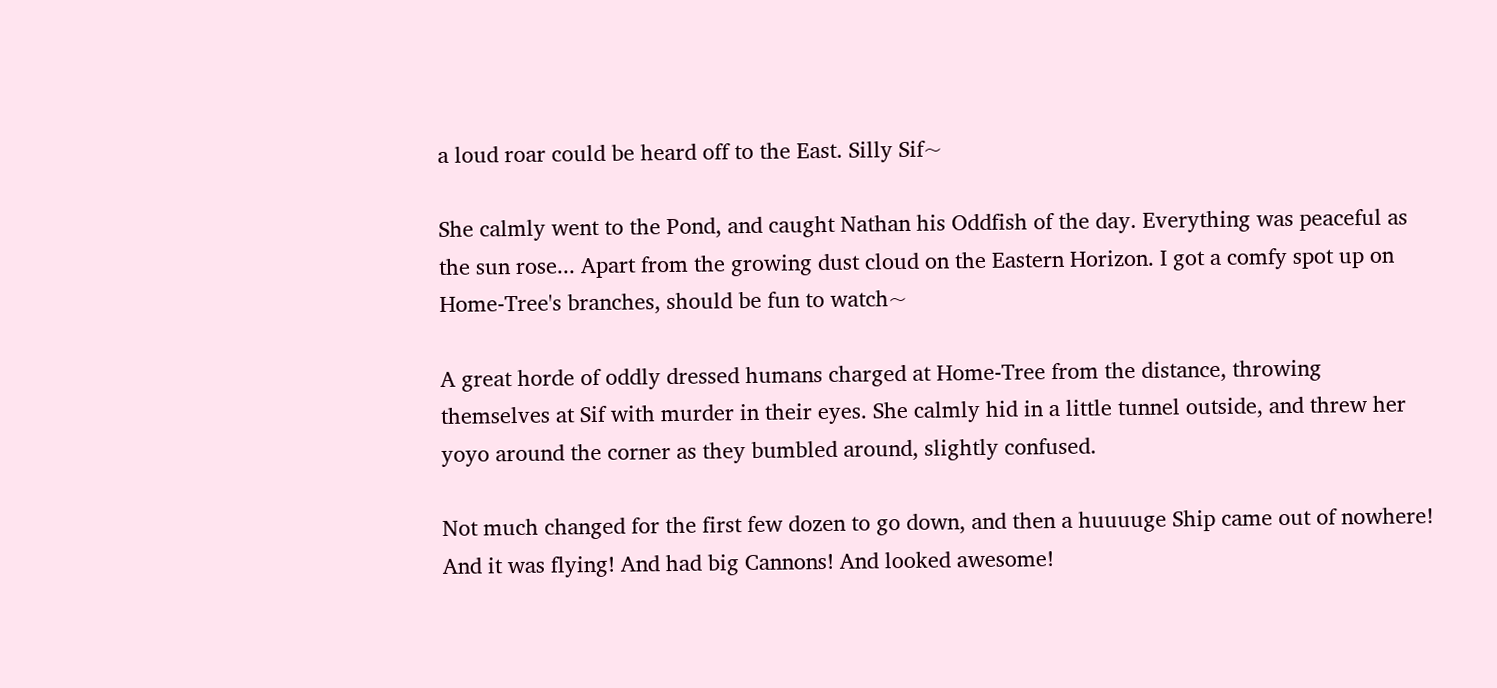a loud roar could be heard off to the East. Silly Sif~

She calmly went to the Pond, and caught Nathan his Oddfish of the day. Everything was peaceful as the sun rose... Apart from the growing dust cloud on the Eastern Horizon. I got a comfy spot up on Home-Tree's branches, should be fun to watch~

A great horde of oddly dressed humans charged at Home-Tree from the distance, throwing themselves at Sif with murder in their eyes. She calmly hid in a little tunnel outside, and threw her yoyo around the corner as they bumbled around, slightly confused.

Not much changed for the first few dozen to go down, and then a huuuuge Ship came out of nowhere! And it was flying! And had big Cannons! And looked awesome!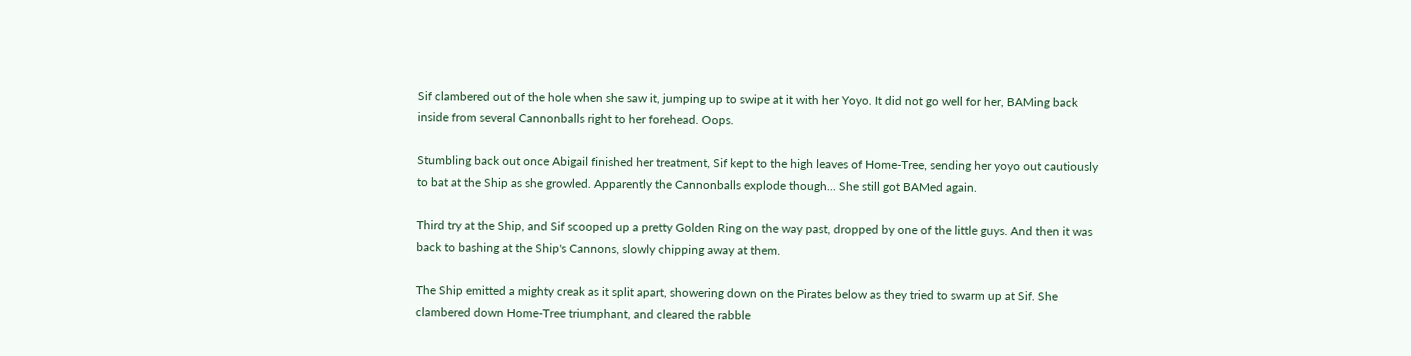Sif clambered out of the hole when she saw it, jumping up to swipe at it with her Yoyo. It did not go well for her, BAMing back inside from several Cannonballs right to her forehead. Oops.

Stumbling back out once Abigail finished her treatment, Sif kept to the high leaves of Home-Tree, sending her yoyo out cautiously to bat at the Ship as she growled. Apparently the Cannonballs explode though... She still got BAMed again.

Third try at the Ship, and Sif scooped up a pretty Golden Ring on the way past, dropped by one of the little guys. And then it was back to bashing at the Ship's Cannons, slowly chipping away at them.

The Ship emitted a mighty creak as it split apart, showering down on the Pirates below as they tried to swarm up at Sif. She clambered down Home-Tree triumphant, and cleared the rabble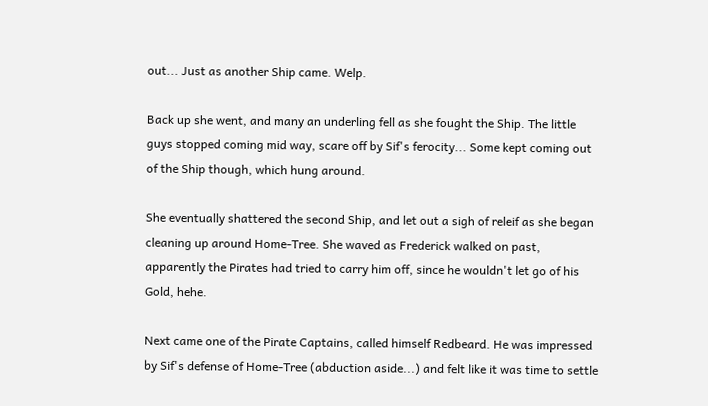out... Just as another Ship came. Welp.

Back up she went, and many an underling fell as she fought the Ship. The little guys stopped coming mid way, scare off by Sif's ferocity... Some kept coming out of the Ship though, which hung around.

She eventually shattered the second Ship, and let out a sigh of releif as she began cleaning up around Home-Tree. She waved as Frederick walked on past, apparently the Pirates had tried to carry him off, since he wouldn't let go of his Gold, hehe.

Next came one of the Pirate Captains, called himself Redbeard. He was impressed by Sif's defense of Home-Tree (abduction aside...) and felt like it was time to settle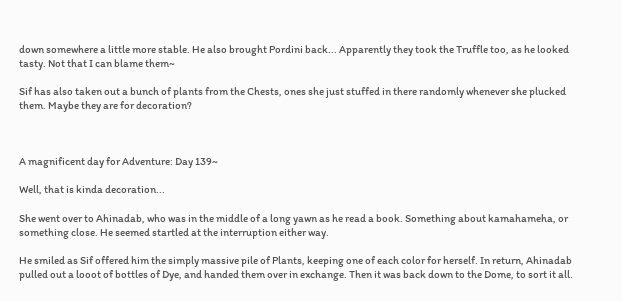down somewhere a little more stable. He also brought Pordini back... Apparently they took the Truffle too, as he looked tasty. Not that I can blame them~

Sif has also taken out a bunch of plants from the Chests, ones she just stuffed in there randomly whenever she plucked them. Maybe they are for decoration?



A magnificent day for Adventure: Day 139~

Well, that is kinda decoration...

She went over to Ahinadab, who was in the middle of a long yawn as he read a book. Something about kamahameha, or something close. He seemed startled at the interruption either way.

He smiled as Sif offered him the simply massive pile of Plants, keeping one of each color for herself. In return, Ahinadab pulled out a looot of bottles of Dye, and handed them over in exchange. Then it was back down to the Dome, to sort it all.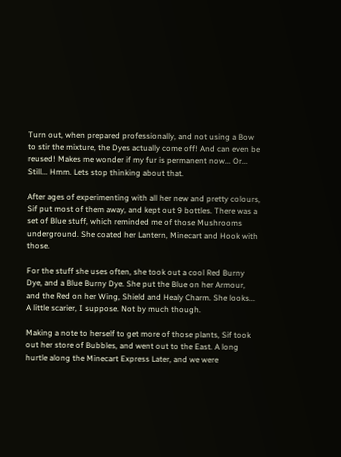Turn out, when prepared professionally, and not using a Bow to stir the mixture, the Dyes actually come off! And can even be reused! Makes me wonder if my fur is permanent now... Or... Still... Hmm. Lets stop thinking about that.

After ages of experimenting with all her new and pretty colours, Sif put most of them away, and kept out 9 bottles. There was a set of Blue stuff, which reminded me of those Mushrooms underground. She coated her Lantern, Minecart and Hook with those.

For the stuff she uses often, she took out a cool Red Burny Dye, and a Blue Burny Dye. She put the Blue on her Armour, and the Red on her Wing, Shield and Healy Charm. She looks... A little scarier, I suppose. Not by much though.

Making a note to herself to get more of those plants, Sif took out her store of Bubbles, and went out to the East. A long hurtle along the Minecart Express Later, and we were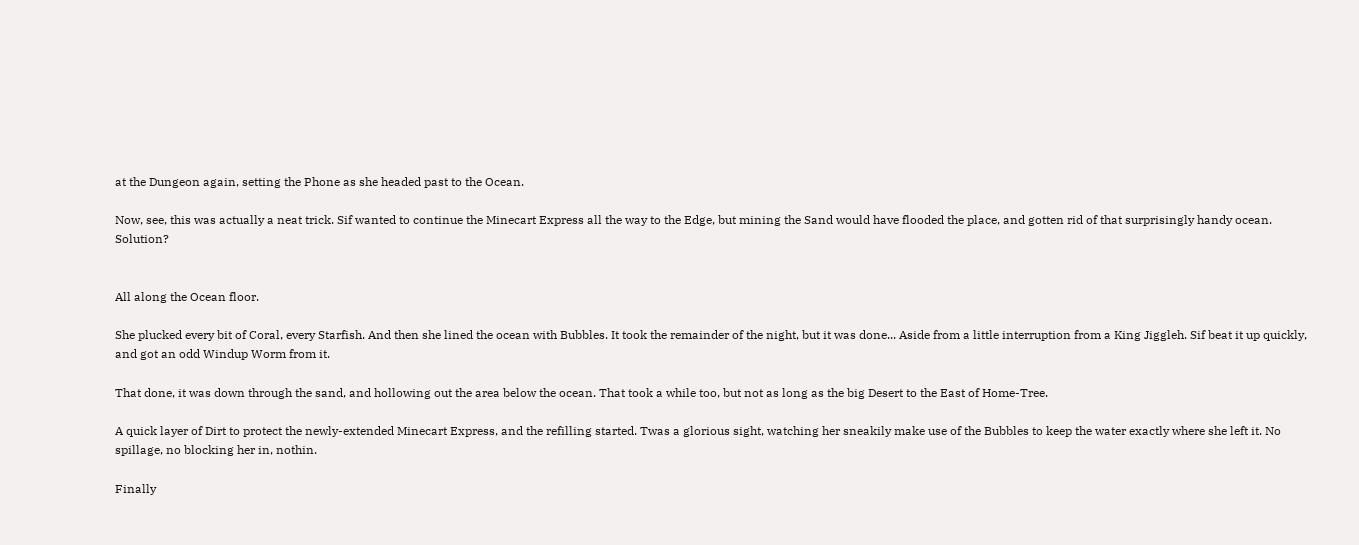at the Dungeon again, setting the Phone as she headed past to the Ocean.

Now, see, this was actually a neat trick. Sif wanted to continue the Minecart Express all the way to the Edge, but mining the Sand would have flooded the place, and gotten rid of that surprisingly handy ocean. Solution?


All along the Ocean floor.

She plucked every bit of Coral, every Starfish. And then she lined the ocean with Bubbles. It took the remainder of the night, but it was done... Aside from a little interruption from a King Jiggleh. Sif beat it up quickly, and got an odd Windup Worm from it.

That done, it was down through the sand, and hollowing out the area below the ocean. That took a while too, but not as long as the big Desert to the East of Home-Tree.

A quick layer of Dirt to protect the newly-extended Minecart Express, and the refilling started. Twas a glorious sight, watching her sneakily make use of the Bubbles to keep the water exactly where she left it. No spillage, no blocking her in, nothin.

Finally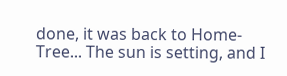done, it was back to Home-Tree... The sun is setting, and I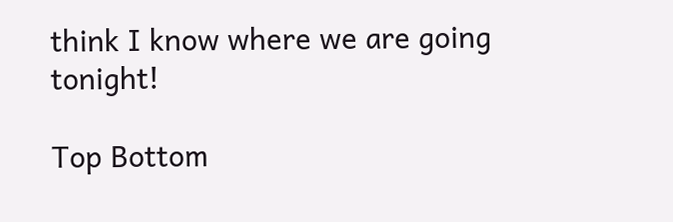think I know where we are going tonight!

Top Bottom